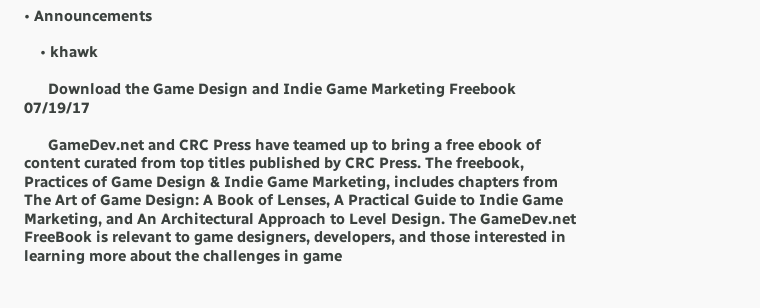• Announcements

    • khawk

      Download the Game Design and Indie Game Marketing Freebook   07/19/17

      GameDev.net and CRC Press have teamed up to bring a free ebook of content curated from top titles published by CRC Press. The freebook, Practices of Game Design & Indie Game Marketing, includes chapters from The Art of Game Design: A Book of Lenses, A Practical Guide to Indie Game Marketing, and An Architectural Approach to Level Design. The GameDev.net FreeBook is relevant to game designers, developers, and those interested in learning more about the challenges in game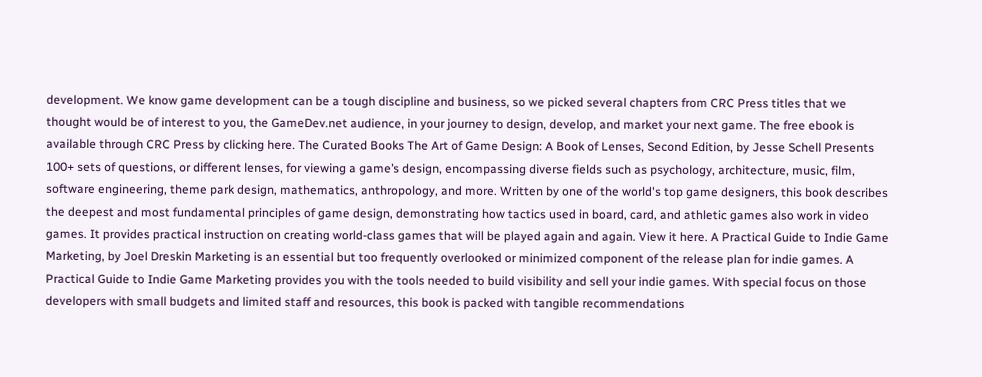development. We know game development can be a tough discipline and business, so we picked several chapters from CRC Press titles that we thought would be of interest to you, the GameDev.net audience, in your journey to design, develop, and market your next game. The free ebook is available through CRC Press by clicking here. The Curated Books The Art of Game Design: A Book of Lenses, Second Edition, by Jesse Schell Presents 100+ sets of questions, or different lenses, for viewing a game’s design, encompassing diverse fields such as psychology, architecture, music, film, software engineering, theme park design, mathematics, anthropology, and more. Written by one of the world's top game designers, this book describes the deepest and most fundamental principles of game design, demonstrating how tactics used in board, card, and athletic games also work in video games. It provides practical instruction on creating world-class games that will be played again and again. View it here. A Practical Guide to Indie Game Marketing, by Joel Dreskin Marketing is an essential but too frequently overlooked or minimized component of the release plan for indie games. A Practical Guide to Indie Game Marketing provides you with the tools needed to build visibility and sell your indie games. With special focus on those developers with small budgets and limited staff and resources, this book is packed with tangible recommendations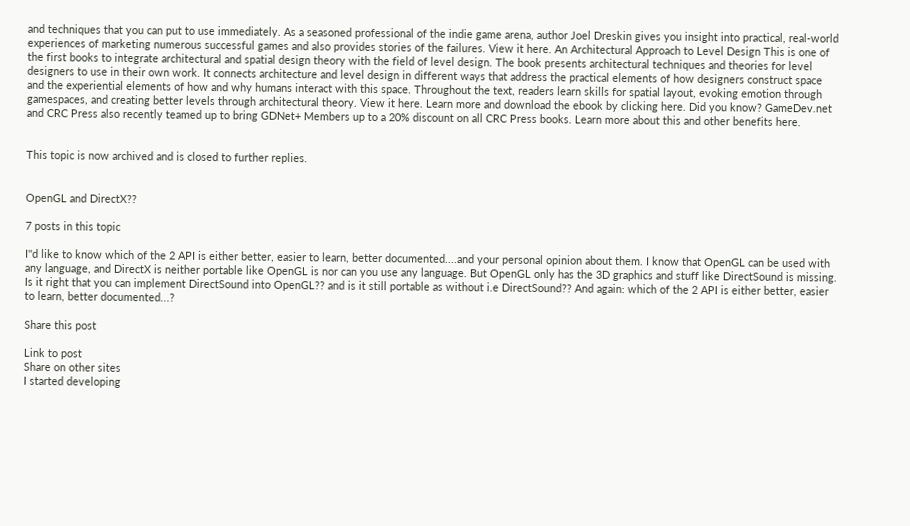and techniques that you can put to use immediately. As a seasoned professional of the indie game arena, author Joel Dreskin gives you insight into practical, real-world experiences of marketing numerous successful games and also provides stories of the failures. View it here. An Architectural Approach to Level Design This is one of the first books to integrate architectural and spatial design theory with the field of level design. The book presents architectural techniques and theories for level designers to use in their own work. It connects architecture and level design in different ways that address the practical elements of how designers construct space and the experiential elements of how and why humans interact with this space. Throughout the text, readers learn skills for spatial layout, evoking emotion through gamespaces, and creating better levels through architectural theory. View it here. Learn more and download the ebook by clicking here. Did you know? GameDev.net and CRC Press also recently teamed up to bring GDNet+ Members up to a 20% discount on all CRC Press books. Learn more about this and other benefits here.


This topic is now archived and is closed to further replies.


OpenGL and DirectX??

7 posts in this topic

I''d like to know which of the 2 API is either better, easier to learn, better documented....and your personal opinion about them. I know that OpenGL can be used with any language, and DirectX is neither portable like OpenGL is nor can you use any language. But OpenGL only has the 3D graphics and stuff like DirectSound is missing. Is it right that you can implement DirectSound into OpenGL?? and is it still portable as without i.e DirectSound?? And again: which of the 2 API is either better, easier to learn, better documented...?

Share this post

Link to post
Share on other sites
I started developing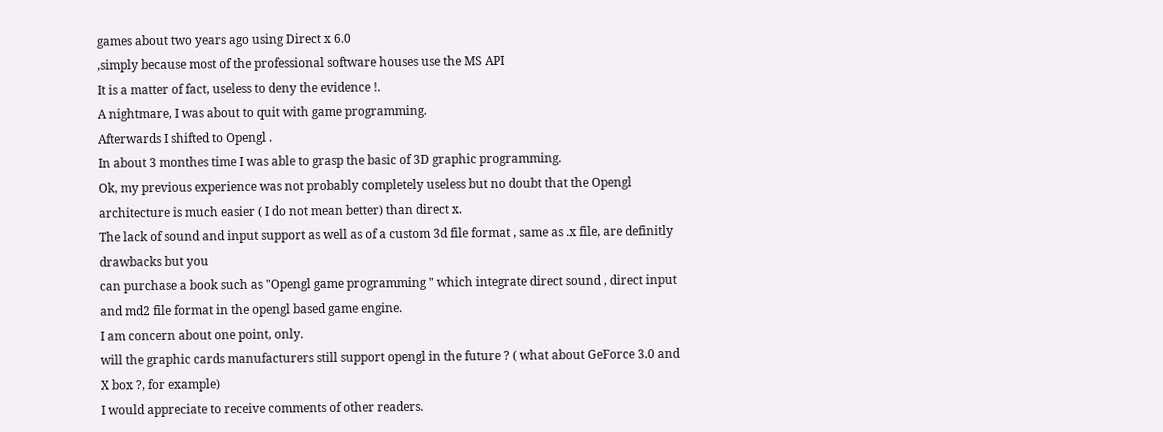games about two years ago using Direct x 6.0
,simply because most of the professional software houses use the MS API
It is a matter of fact, useless to deny the evidence !.
A nightmare, I was about to quit with game programming.
Afterwards I shifted to Opengl .
In about 3 monthes time I was able to grasp the basic of 3D graphic programming.
Ok, my previous experience was not probably completely useless but no doubt that the Opengl architecture is much easier ( I do not mean better) than direct x.
The lack of sound and input support as well as of a custom 3d file format , same as .x file, are definitly drawbacks but you
can purchase a book such as "Opengl game programming " which integrate direct sound , direct input and md2 file format in the opengl based game engine.
I am concern about one point, only.
will the graphic cards manufacturers still support opengl in the future ? ( what about GeForce 3.0 and X box ?, for example)
I would appreciate to receive comments of other readers.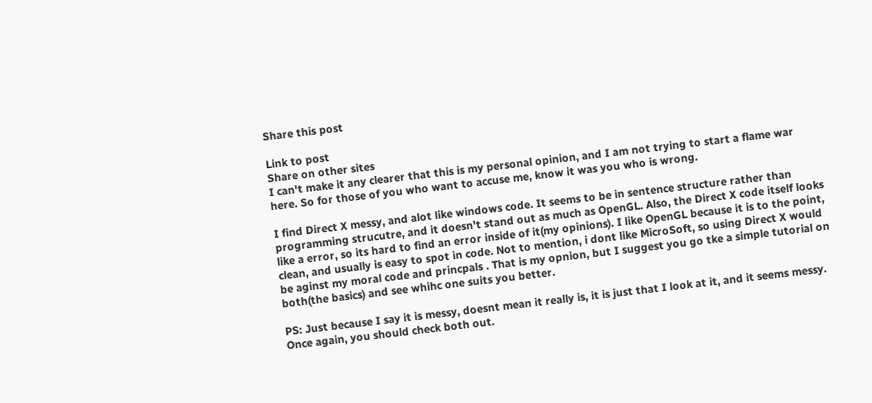Share this post

Link to post
Share on other sites
I can't make it any clearer that this is my personal opinion, and I am not trying to start a flame war here. So for those of you who want to accuse me, know it was you who is wrong.

I find Direct X messy, and alot like windows code. It seems to be in sentence structure rather than programming strucutre, and it doesn't stand out as much as OpenGL. Also, the Direct X code itself looks like a error, so its hard to find an error inside of it(my opinions). I like OpenGL because it is to the point, clean, and usually is easy to spot in code. Not to mention, i dont like MicroSoft, so using Direct X would be aginst my moral code and princpals . That is my opnion, but I suggest you go tke a simple tutorial on both(the basics) and see whihc one suits you better.

PS: Just because I say it is messy, doesnt mean it really is, it is just that I look at it, and it seems messy. Once again, you should check both out.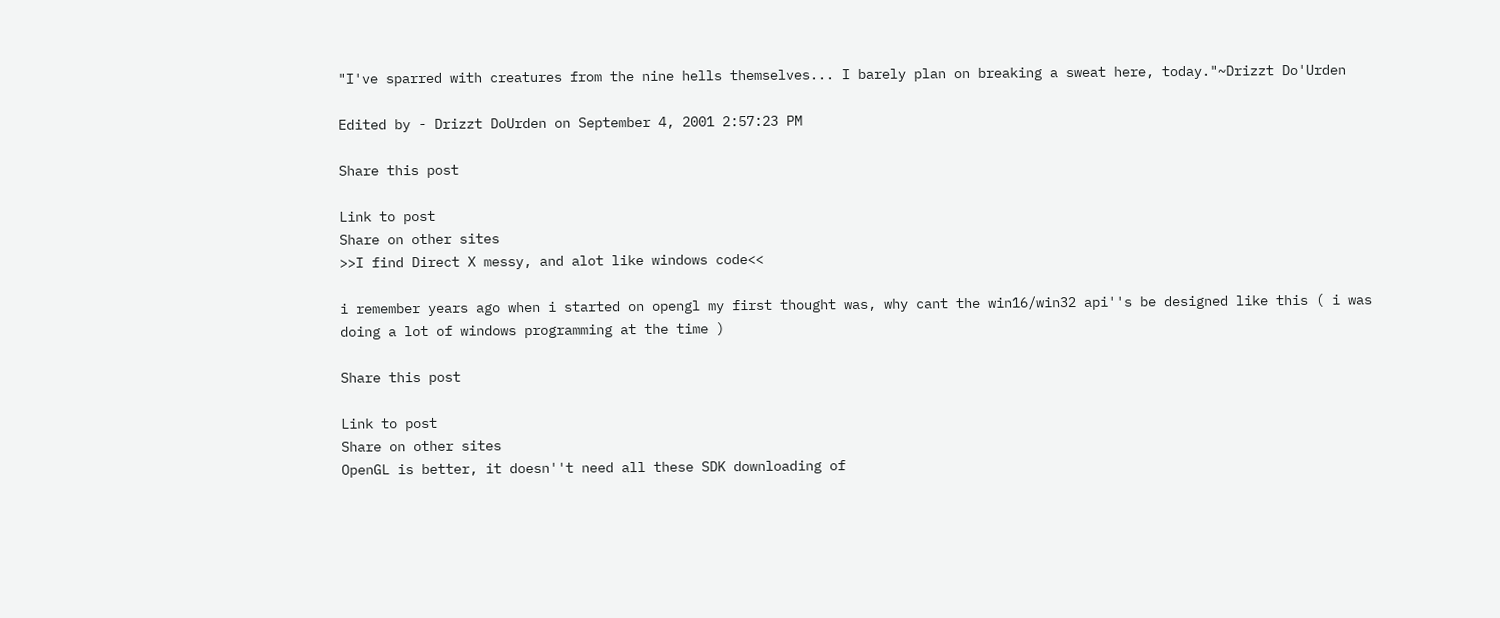"I've sparred with creatures from the nine hells themselves... I barely plan on breaking a sweat here, today."~Drizzt Do'Urden

Edited by - Drizzt DoUrden on September 4, 2001 2:57:23 PM

Share this post

Link to post
Share on other sites
>>I find Direct X messy, and alot like windows code<<

i remember years ago when i started on opengl my first thought was, why cant the win16/win32 api''s be designed like this ( i was doing a lot of windows programming at the time )

Share this post

Link to post
Share on other sites
OpenGL is better, it doesn''t need all these SDK downloading of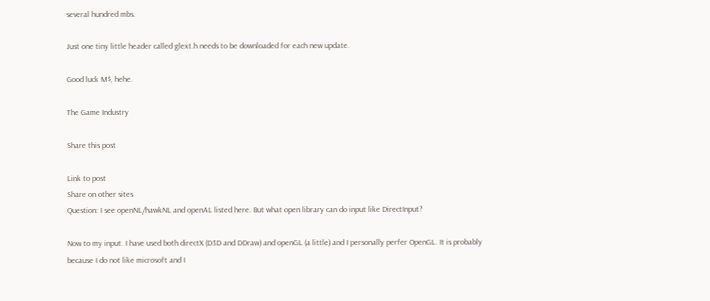several hundred mbs.

Just one tiny little header called glext.h needs to be downloaded for each new update.

Good luck M$, hehe.

The Game Industry

Share this post

Link to post
Share on other sites
Question: I see openNL/hawkNL and openAL listed here. But what open library can do input like DirectInput?

Now to my input. I have used both directX (D3D and DDraw) and openGL (a little) and I personally perfer OpenGL. It is probably because I do not like microsoft and I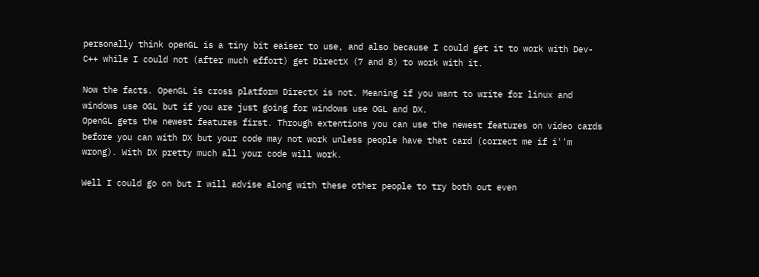personally think openGL is a tiny bit eaiser to use, and also because I could get it to work with Dev-C++ while I could not (after much effort) get DirectX (7 and 8) to work with it.

Now the facts. OpenGL is cross platform DirectX is not. Meaning if you want to write for linux and windows use OGL but if you are just going for windows use OGL and DX.
OpenGL gets the newest features first. Through extentions you can use the newest features on video cards before you can with DX but your code may not work unless people have that card (correct me if i''m wrong). With DX pretty much all your code will work.

Well I could go on but I will advise along with these other people to try both out even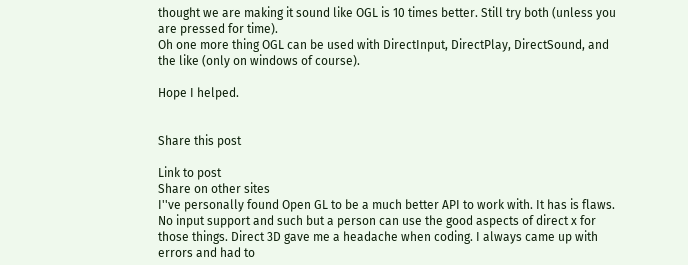thought we are making it sound like OGL is 10 times better. Still try both (unless you are pressed for time).
Oh one more thing OGL can be used with DirectInput, DirectPlay, DirectSound, and the like (only on windows of course).

Hope I helped.


Share this post

Link to post
Share on other sites
I''ve personally found Open GL to be a much better API to work with. It has is flaws. No input support and such but a person can use the good aspects of direct x for those things. Direct 3D gave me a headache when coding. I always came up with errors and had to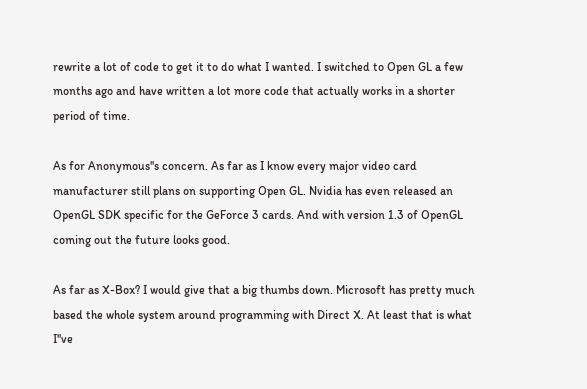rewrite a lot of code to get it to do what I wanted. I switched to Open GL a few months ago and have written a lot more code that actually works in a shorter period of time.

As for Anonymous''s concern. As far as I know every major video card manufacturer still plans on supporting Open GL. Nvidia has even released an OpenGL SDK specific for the GeForce 3 cards. And with version 1.3 of OpenGL coming out the future looks good.

As far as X-Box? I would give that a big thumbs down. Microsoft has pretty much based the whole system around programming with Direct X. At least that is what I''ve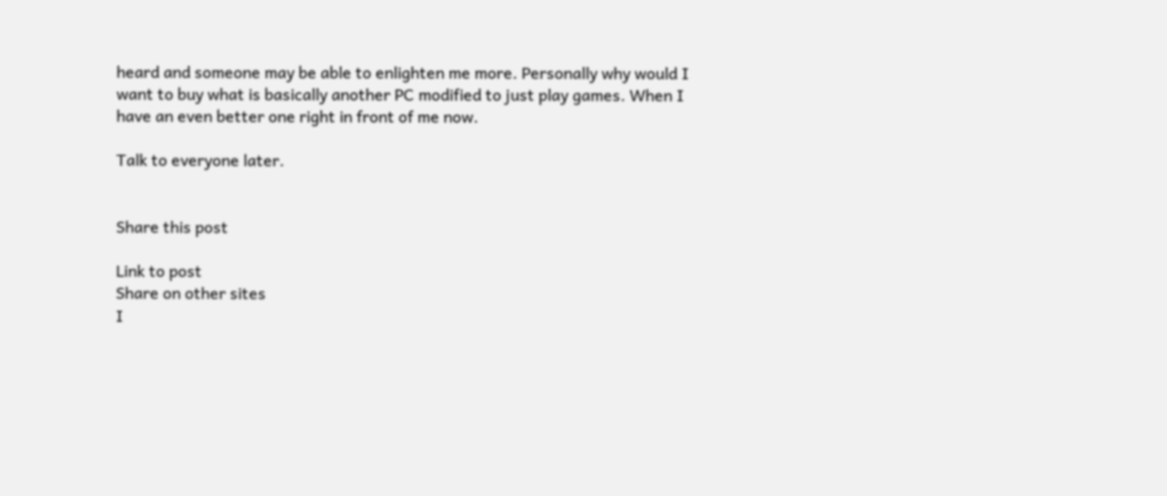heard and someone may be able to enlighten me more. Personally why would I want to buy what is basically another PC modified to just play games. When I have an even better one right in front of me now.

Talk to everyone later.


Share this post

Link to post
Share on other sites
I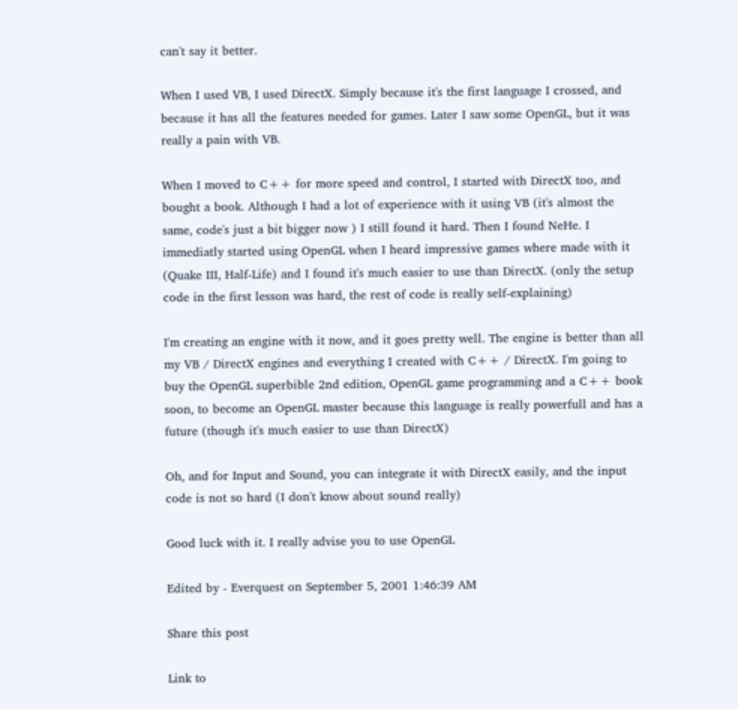can't say it better.

When I used VB, I used DirectX. Simply because it's the first language I crossed, and because it has all the features needed for games. Later I saw some OpenGL, but it was really a pain with VB.

When I moved to C++ for more speed and control, I started with DirectX too, and bought a book. Although I had a lot of experience with it using VB (it's almost the same, code's just a bit bigger now ) I still found it hard. Then I found NeHe. I immediatly started using OpenGL when I heard impressive games where made with it (Quake III, Half-Life) and I found it's much easier to use than DirectX. (only the setup code in the first lesson was hard, the rest of code is really self-explaining)

I'm creating an engine with it now, and it goes pretty well. The engine is better than all my VB / DirectX engines and everything I created with C++ / DirectX. I'm going to buy the OpenGL superbible 2nd edition, OpenGL game programming and a C++ book soon, to become an OpenGL master because this language is really powerfull and has a future (though it's much easier to use than DirectX)

Oh, and for Input and Sound, you can integrate it with DirectX easily, and the input code is not so hard (I don't know about sound really)

Good luck with it. I really advise you to use OpenGL

Edited by - Everquest on September 5, 2001 1:46:39 AM

Share this post

Link to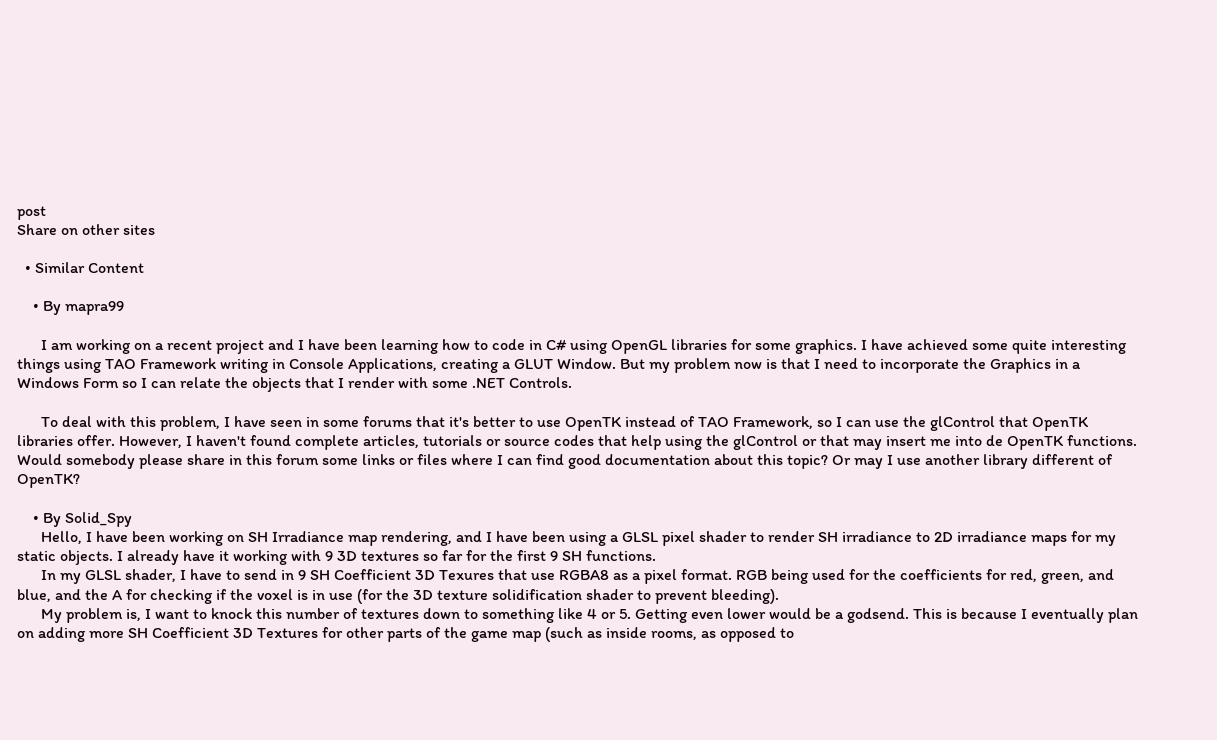post
Share on other sites

  • Similar Content

    • By mapra99

      I am working on a recent project and I have been learning how to code in C# using OpenGL libraries for some graphics. I have achieved some quite interesting things using TAO Framework writing in Console Applications, creating a GLUT Window. But my problem now is that I need to incorporate the Graphics in a Windows Form so I can relate the objects that I render with some .NET Controls.

      To deal with this problem, I have seen in some forums that it's better to use OpenTK instead of TAO Framework, so I can use the glControl that OpenTK libraries offer. However, I haven't found complete articles, tutorials or source codes that help using the glControl or that may insert me into de OpenTK functions. Would somebody please share in this forum some links or files where I can find good documentation about this topic? Or may I use another library different of OpenTK?

    • By Solid_Spy
      Hello, I have been working on SH Irradiance map rendering, and I have been using a GLSL pixel shader to render SH irradiance to 2D irradiance maps for my static objects. I already have it working with 9 3D textures so far for the first 9 SH functions.
      In my GLSL shader, I have to send in 9 SH Coefficient 3D Texures that use RGBA8 as a pixel format. RGB being used for the coefficients for red, green, and blue, and the A for checking if the voxel is in use (for the 3D texture solidification shader to prevent bleeding).
      My problem is, I want to knock this number of textures down to something like 4 or 5. Getting even lower would be a godsend. This is because I eventually plan on adding more SH Coefficient 3D Textures for other parts of the game map (such as inside rooms, as opposed to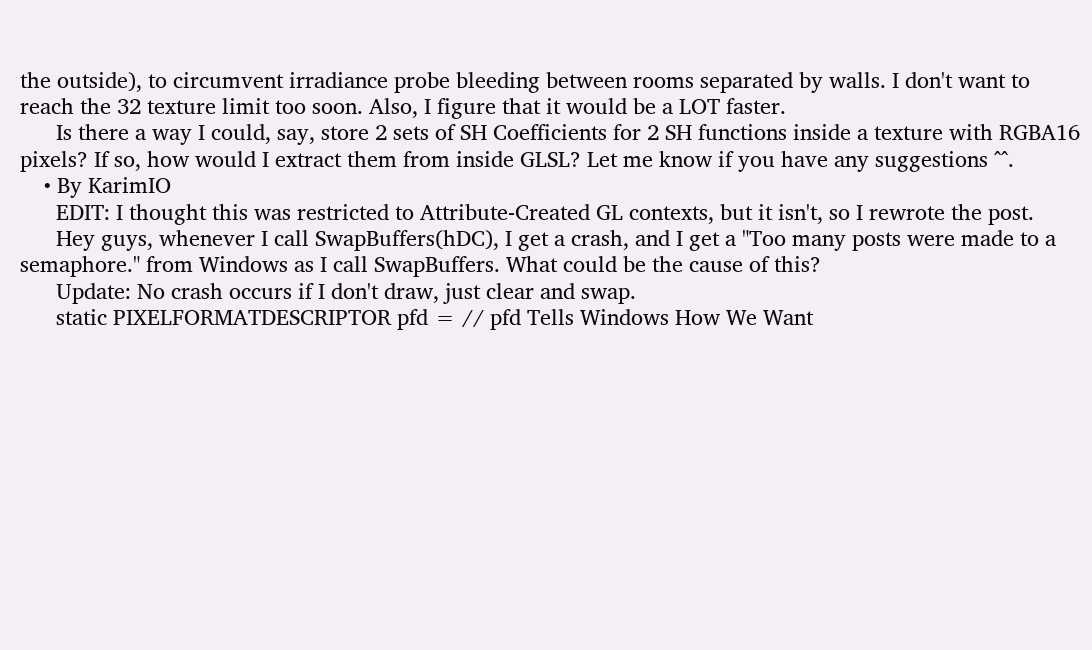the outside), to circumvent irradiance probe bleeding between rooms separated by walls. I don't want to reach the 32 texture limit too soon. Also, I figure that it would be a LOT faster.
      Is there a way I could, say, store 2 sets of SH Coefficients for 2 SH functions inside a texture with RGBA16 pixels? If so, how would I extract them from inside GLSL? Let me know if you have any suggestions ^^.
    • By KarimIO
      EDIT: I thought this was restricted to Attribute-Created GL contexts, but it isn't, so I rewrote the post.
      Hey guys, whenever I call SwapBuffers(hDC), I get a crash, and I get a "Too many posts were made to a semaphore." from Windows as I call SwapBuffers. What could be the cause of this?
      Update: No crash occurs if I don't draw, just clear and swap.
      static PIXELFORMATDESCRIPTOR pfd = // pfd Tells Windows How We Want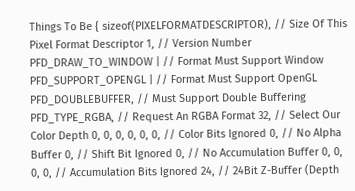Things To Be { sizeof(PIXELFORMATDESCRIPTOR), // Size Of This Pixel Format Descriptor 1, // Version Number PFD_DRAW_TO_WINDOW | // Format Must Support Window PFD_SUPPORT_OPENGL | // Format Must Support OpenGL PFD_DOUBLEBUFFER, // Must Support Double Buffering PFD_TYPE_RGBA, // Request An RGBA Format 32, // Select Our Color Depth 0, 0, 0, 0, 0, 0, // Color Bits Ignored 0, // No Alpha Buffer 0, // Shift Bit Ignored 0, // No Accumulation Buffer 0, 0, 0, 0, // Accumulation Bits Ignored 24, // 24Bit Z-Buffer (Depth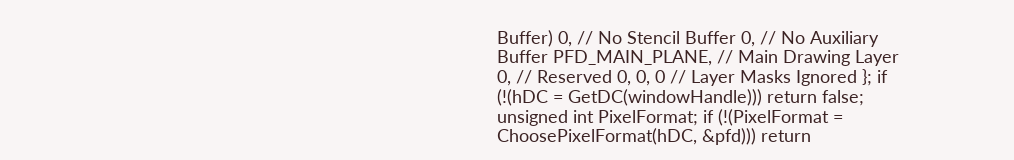Buffer) 0, // No Stencil Buffer 0, // No Auxiliary Buffer PFD_MAIN_PLANE, // Main Drawing Layer 0, // Reserved 0, 0, 0 // Layer Masks Ignored }; if (!(hDC = GetDC(windowHandle))) return false; unsigned int PixelFormat; if (!(PixelFormat = ChoosePixelFormat(hDC, &pfd))) return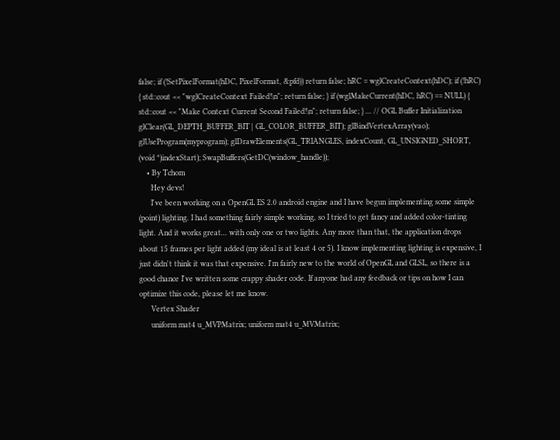false; if (!SetPixelFormat(hDC, PixelFormat, &pfd)) return false; hRC = wglCreateContext(hDC); if (!hRC) { std::cout << "wglCreateContext Failed!\n"; return false; } if (wglMakeCurrent(hDC, hRC) == NULL) { std::cout << "Make Context Current Second Failed!\n"; return false; } ... // OGL Buffer Initialization glClear(GL_DEPTH_BUFFER_BIT | GL_COLOR_BUFFER_BIT); glBindVertexArray(vao); glUseProgram(myprogram); glDrawElements(GL_TRIANGLES, indexCount, GL_UNSIGNED_SHORT, (void *)indexStart); SwapBuffers(GetDC(window_handle));
    • By Tchom
      Hey devs!
      I've been working on a OpenGL ES 2.0 android engine and I have begun implementing some simple (point) lighting. I had something fairly simple working, so I tried to get fancy and added color-tinting light. And it works great... with only one or two lights. Any more than that, the application drops about 15 frames per light added (my ideal is at least 4 or 5). I know implementing lighting is expensive, I just didn't think it was that expensive. I'm fairly new to the world of OpenGL and GLSL, so there is a good chance I've written some crappy shader code. If anyone had any feedback or tips on how I can optimize this code, please let me know.
      Vertex Shader
      uniform mat4 u_MVPMatrix; uniform mat4 u_MVMatrix;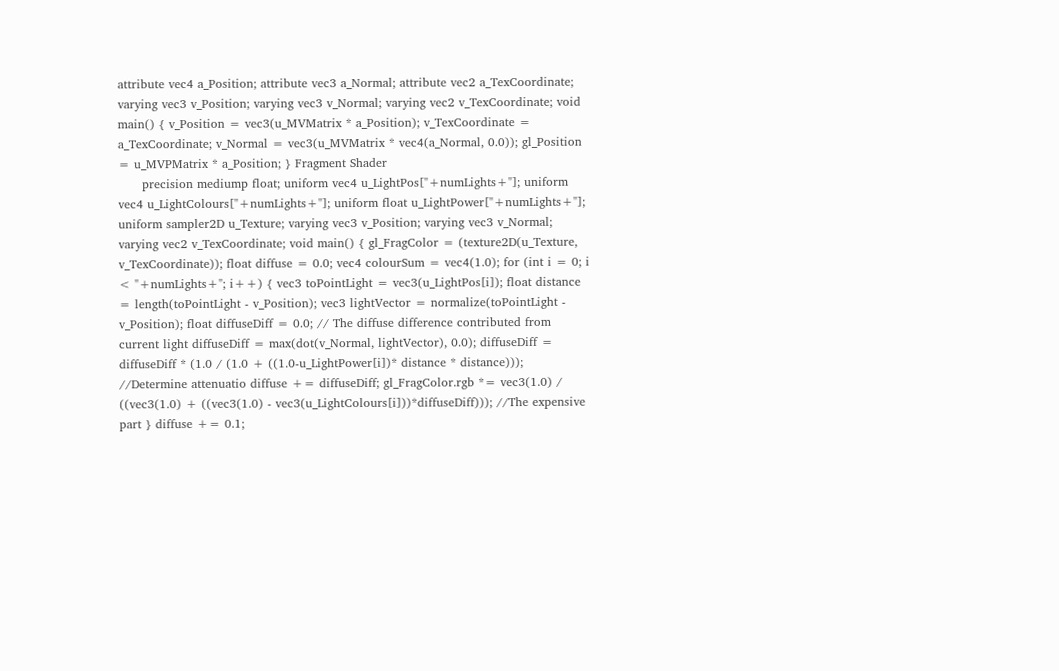attribute vec4 a_Position; attribute vec3 a_Normal; attribute vec2 a_TexCoordinate; varying vec3 v_Position; varying vec3 v_Normal; varying vec2 v_TexCoordinate; void main() { v_Position = vec3(u_MVMatrix * a_Position); v_TexCoordinate = a_TexCoordinate; v_Normal = vec3(u_MVMatrix * vec4(a_Normal, 0.0)); gl_Position = u_MVPMatrix * a_Position; } Fragment Shader
      precision mediump float; uniform vec4 u_LightPos["+numLights+"]; uniform vec4 u_LightColours["+numLights+"]; uniform float u_LightPower["+numLights+"]; uniform sampler2D u_Texture; varying vec3 v_Position; varying vec3 v_Normal; varying vec2 v_TexCoordinate; void main() { gl_FragColor = (texture2D(u_Texture, v_TexCoordinate)); float diffuse = 0.0; vec4 colourSum = vec4(1.0); for (int i = 0; i < "+numLights+"; i++) { vec3 toPointLight = vec3(u_LightPos[i]); float distance = length(toPointLight - v_Position); vec3 lightVector = normalize(toPointLight - v_Position); float diffuseDiff = 0.0; // The diffuse difference contributed from current light diffuseDiff = max(dot(v_Normal, lightVector), 0.0); diffuseDiff = diffuseDiff * (1.0 / (1.0 + ((1.0-u_LightPower[i])* distance * distance))); //Determine attenuatio diffuse += diffuseDiff; gl_FragColor.rgb *= vec3(1.0) / ((vec3(1.0) + ((vec3(1.0) - vec3(u_LightColours[i]))*diffuseDiff))); //The expensive part } diffuse += 0.1;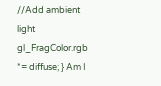//Add ambient light gl_FragColor.rgb *= diffuse; } Am I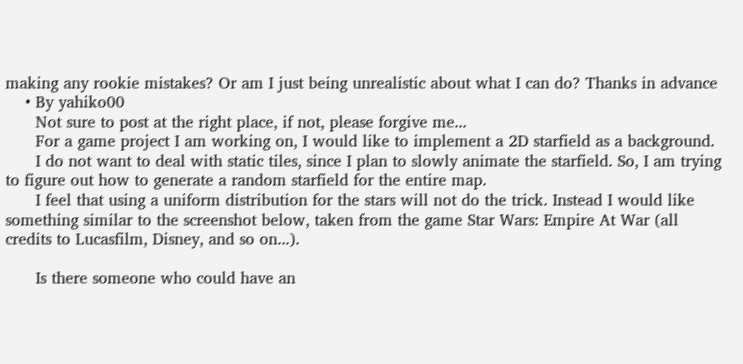making any rookie mistakes? Or am I just being unrealistic about what I can do? Thanks in advance
    • By yahiko00
      Not sure to post at the right place, if not, please forgive me...
      For a game project I am working on, I would like to implement a 2D starfield as a background.
      I do not want to deal with static tiles, since I plan to slowly animate the starfield. So, I am trying to figure out how to generate a random starfield for the entire map.
      I feel that using a uniform distribution for the stars will not do the trick. Instead I would like something similar to the screenshot below, taken from the game Star Wars: Empire At War (all credits to Lucasfilm, Disney, and so on...).

      Is there someone who could have an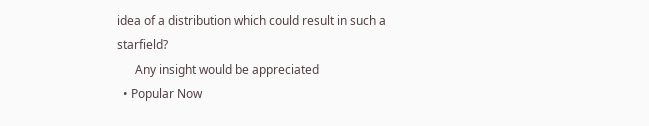idea of a distribution which could result in such a starfield?
      Any insight would be appreciated
  • Popular Now